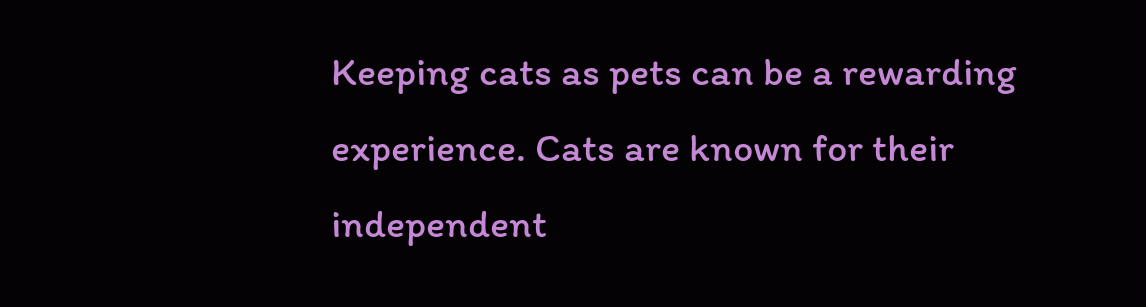Keeping cats as pets can be a rewarding experience. Cats are known for their independent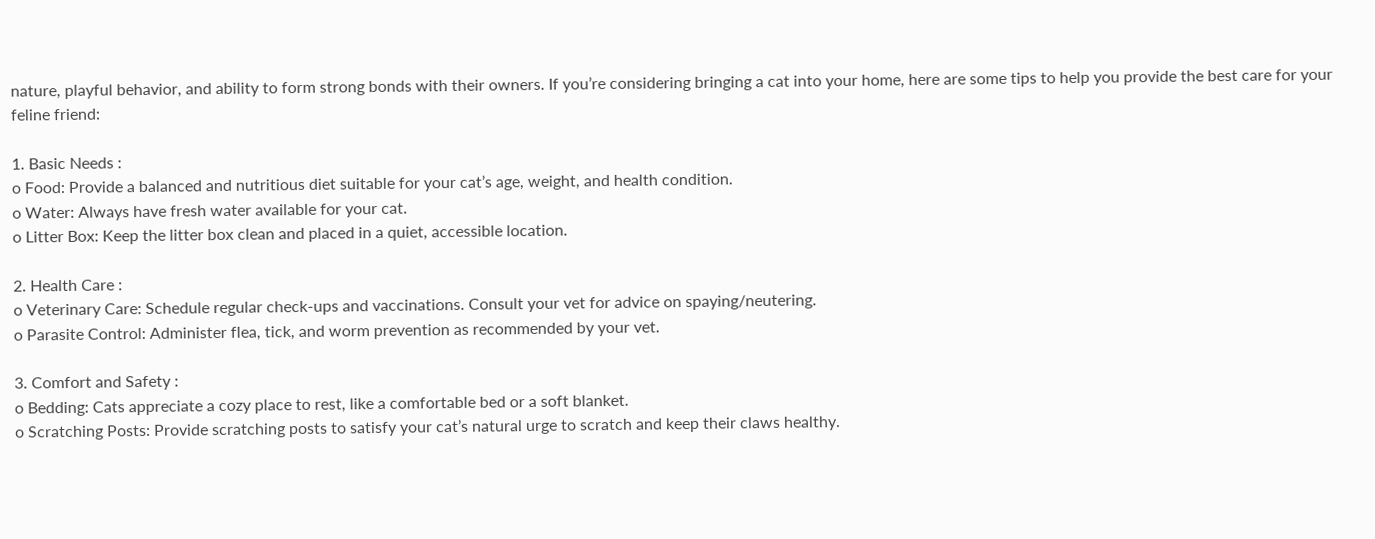nature, playful behavior, and ability to form strong bonds with their owners. If you’re considering bringing a cat into your home, here are some tips to help you provide the best care for your feline friend:

1. Basic Needs :
o Food: Provide a balanced and nutritious diet suitable for your cat’s age, weight, and health condition.
o Water: Always have fresh water available for your cat.
o Litter Box: Keep the litter box clean and placed in a quiet, accessible location.

2. Health Care :
o Veterinary Care: Schedule regular check-ups and vaccinations. Consult your vet for advice on spaying/neutering.
o Parasite Control: Administer flea, tick, and worm prevention as recommended by your vet.

3. Comfort and Safety :
o Bedding: Cats appreciate a cozy place to rest, like a comfortable bed or a soft blanket.
o Scratching Posts: Provide scratching posts to satisfy your cat’s natural urge to scratch and keep their claws healthy.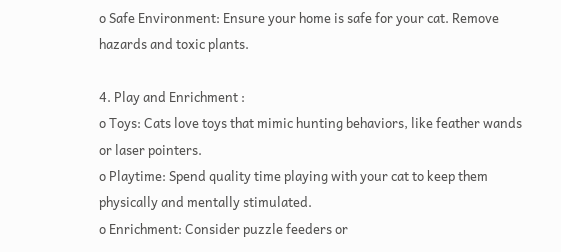o Safe Environment: Ensure your home is safe for your cat. Remove hazards and toxic plants.

4. Play and Enrichment :
o Toys: Cats love toys that mimic hunting behaviors, like feather wands or laser pointers.
o Playtime: Spend quality time playing with your cat to keep them physically and mentally stimulated.
o Enrichment: Consider puzzle feeders or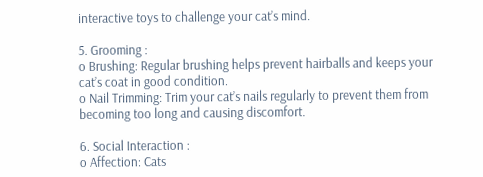interactive toys to challenge your cat’s mind.

5. Grooming :
o Brushing: Regular brushing helps prevent hairballs and keeps your cat’s coat in good condition.
o Nail Trimming: Trim your cat’s nails regularly to prevent them from becoming too long and causing discomfort.

6. Social Interaction :
o Affection: Cats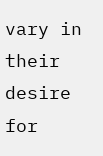vary in their desire for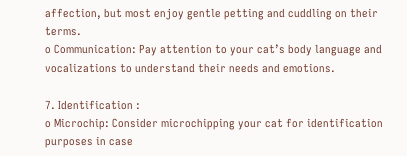affection, but most enjoy gentle petting and cuddling on their terms.
o Communication: Pay attention to your cat’s body language and vocalizations to understand their needs and emotions.

7. Identification :
o Microchip: Consider microchipping your cat for identification purposes in case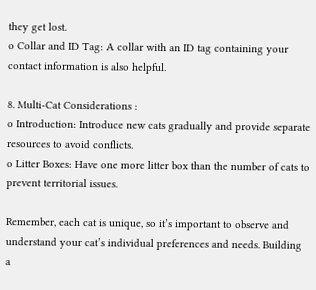they get lost.
o Collar and ID Tag: A collar with an ID tag containing your contact information is also helpful.

8. Multi-Cat Considerations :
o Introduction: Introduce new cats gradually and provide separate resources to avoid conflicts.
o Litter Boxes: Have one more litter box than the number of cats to prevent territorial issues.

Remember, each cat is unique, so it’s important to observe and understand your cat’s individual preferences and needs. Building a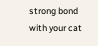strong bond with your cat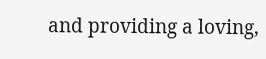and providing a loving,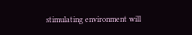stimulating environment will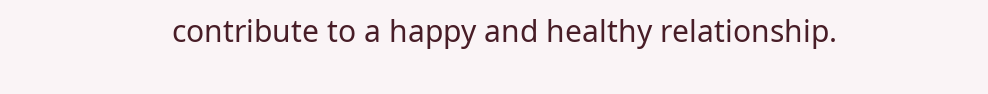contribute to a happy and healthy relationship.